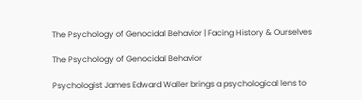The Psychology of Genocidal Behavior | Facing History & Ourselves

The Psychology of Genocidal Behavior

Psychologist James Edward Waller brings a psychological lens to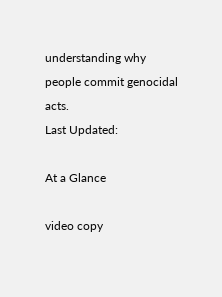understanding why people commit genocidal acts.
Last Updated:

At a Glance

video copy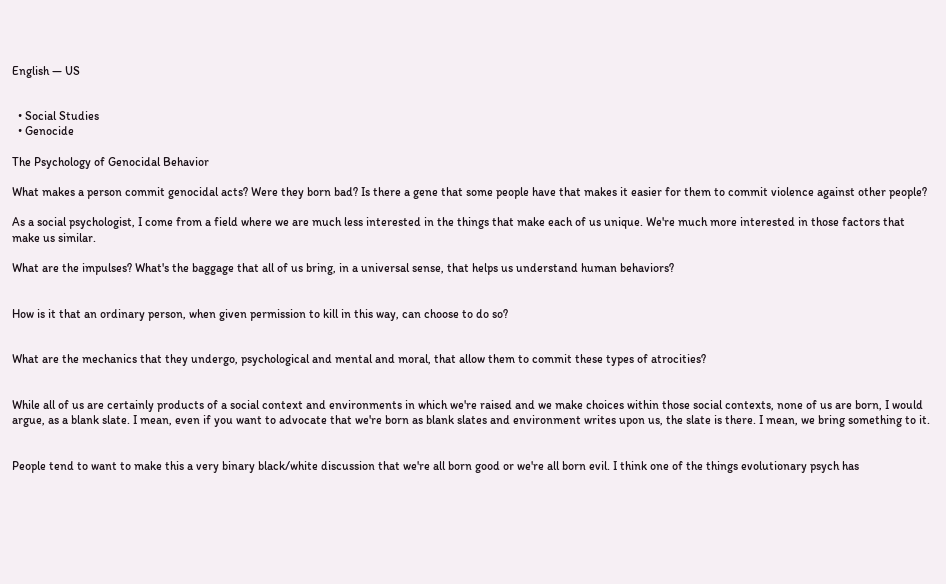English — US


  • Social Studies
  • Genocide

The Psychology of Genocidal Behavior

What makes a person commit genocidal acts? Were they born bad? Is there a gene that some people have that makes it easier for them to commit violence against other people?

As a social psychologist, I come from a field where we are much less interested in the things that make each of us unique. We're much more interested in those factors that make us similar.

What are the impulses? What's the baggage that all of us bring, in a universal sense, that helps us understand human behaviors?


How is it that an ordinary person, when given permission to kill in this way, can choose to do so?


What are the mechanics that they undergo, psychological and mental and moral, that allow them to commit these types of atrocities?


While all of us are certainly products of a social context and environments in which we're raised and we make choices within those social contexts, none of us are born, I would argue, as a blank slate. I mean, even if you want to advocate that we're born as blank slates and environment writes upon us, the slate is there. I mean, we bring something to it.


People tend to want to make this a very binary black/white discussion that we're all born good or we're all born evil. I think one of the things evolutionary psych has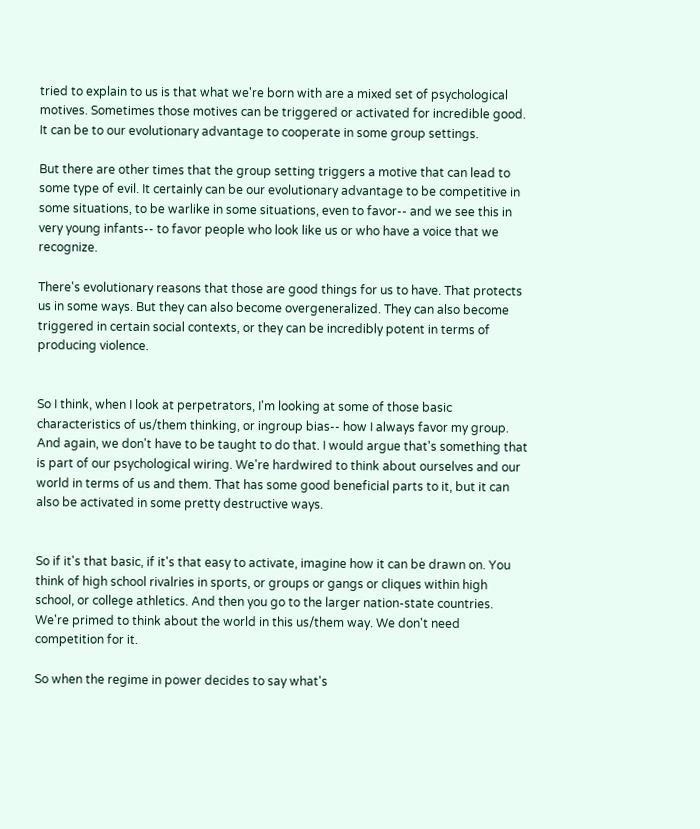tried to explain to us is that what we're born with are a mixed set of psychological motives. Sometimes those motives can be triggered or activated for incredible good. It can be to our evolutionary advantage to cooperate in some group settings.

But there are other times that the group setting triggers a motive that can lead to some type of evil. It certainly can be our evolutionary advantage to be competitive in some situations, to be warlike in some situations, even to favor-- and we see this in very young infants-- to favor people who look like us or who have a voice that we recognize.

There's evolutionary reasons that those are good things for us to have. That protects us in some ways. But they can also become overgeneralized. They can also become triggered in certain social contexts, or they can be incredibly potent in terms of producing violence.


So I think, when I look at perpetrators, I'm looking at some of those basic characteristics of us/them thinking, or ingroup bias-- how I always favor my group. And again, we don't have to be taught to do that. I would argue that's something that is part of our psychological wiring. We're hardwired to think about ourselves and our world in terms of us and them. That has some good beneficial parts to it, but it can also be activated in some pretty destructive ways.


So if it's that basic, if it's that easy to activate, imagine how it can be drawn on. You think of high school rivalries in sports, or groups or gangs or cliques within high school, or college athletics. And then you go to the larger nation-state countries. We're primed to think about the world in this us/them way. We don't need competition for it.

So when the regime in power decides to say what's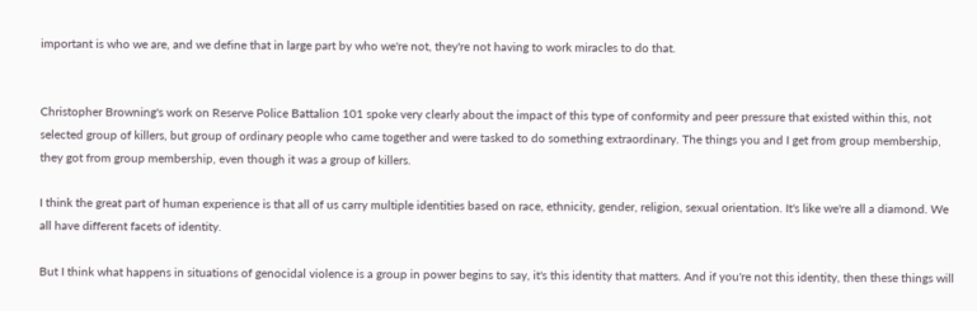important is who we are, and we define that in large part by who we're not, they're not having to work miracles to do that.


Christopher Browning's work on Reserve Police Battalion 101 spoke very clearly about the impact of this type of conformity and peer pressure that existed within this, not selected group of killers, but group of ordinary people who came together and were tasked to do something extraordinary. The things you and I get from group membership, they got from group membership, even though it was a group of killers.

I think the great part of human experience is that all of us carry multiple identities based on race, ethnicity, gender, religion, sexual orientation. It's like we're all a diamond. We all have different facets of identity.

But I think what happens in situations of genocidal violence is a group in power begins to say, it's this identity that matters. And if you're not this identity, then these things will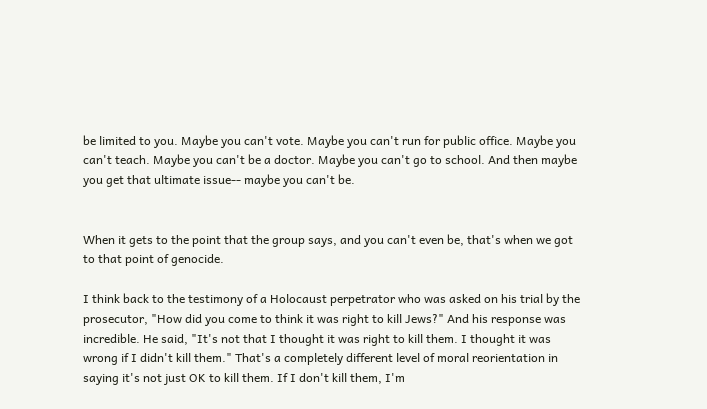be limited to you. Maybe you can't vote. Maybe you can't run for public office. Maybe you can't teach. Maybe you can't be a doctor. Maybe you can't go to school. And then maybe you get that ultimate issue-- maybe you can't be.


When it gets to the point that the group says, and you can't even be, that's when we got to that point of genocide.

I think back to the testimony of a Holocaust perpetrator who was asked on his trial by the prosecutor, "How did you come to think it was right to kill Jews?" And his response was incredible. He said, "It's not that I thought it was right to kill them. I thought it was wrong if I didn't kill them." That's a completely different level of moral reorientation in saying it's not just OK to kill them. If I don't kill them, I'm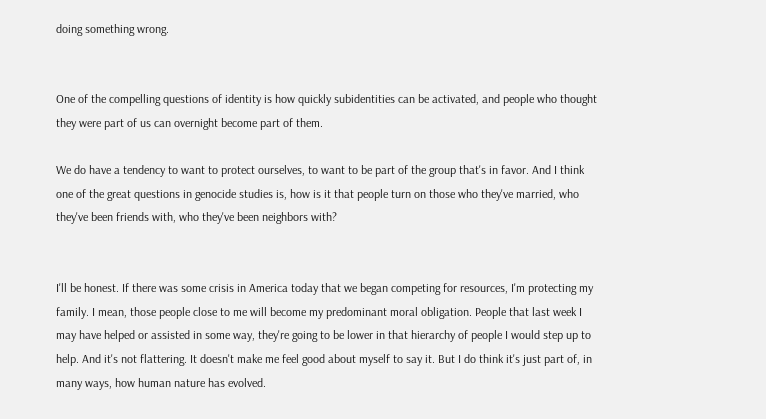doing something wrong.


One of the compelling questions of identity is how quickly subidentities can be activated, and people who thought they were part of us can overnight become part of them.

We do have a tendency to want to protect ourselves, to want to be part of the group that's in favor. And I think one of the great questions in genocide studies is, how is it that people turn on those who they've married, who they've been friends with, who they've been neighbors with?


I'll be honest. If there was some crisis in America today that we began competing for resources, I'm protecting my family. I mean, those people close to me will become my predominant moral obligation. People that last week I may have helped or assisted in some way, they're going to be lower in that hierarchy of people I would step up to help. And it's not flattering. It doesn't make me feel good about myself to say it. But I do think it's just part of, in many ways, how human nature has evolved.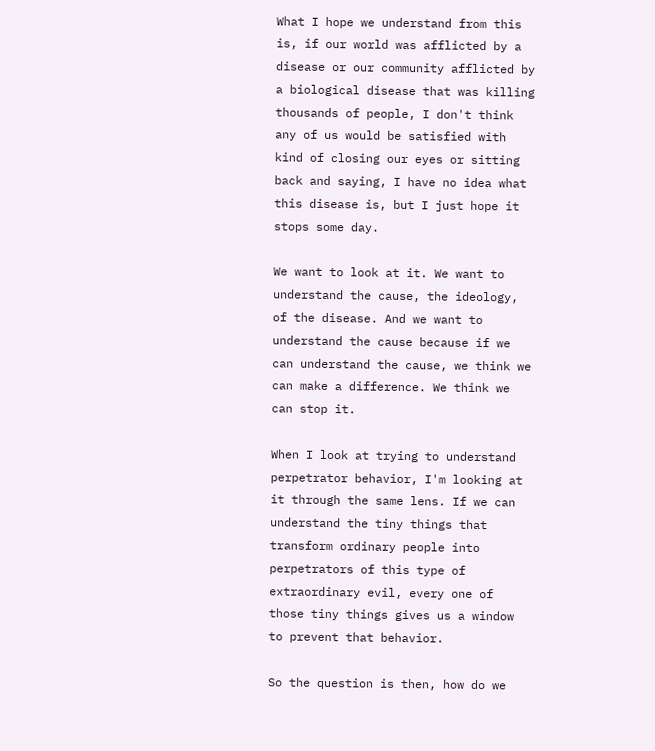What I hope we understand from this is, if our world was afflicted by a disease or our community afflicted by a biological disease that was killing thousands of people, I don't think any of us would be satisfied with kind of closing our eyes or sitting back and saying, I have no idea what this disease is, but I just hope it stops some day.

We want to look at it. We want to understand the cause, the ideology, of the disease. And we want to understand the cause because if we can understand the cause, we think we can make a difference. We think we can stop it.

When I look at trying to understand perpetrator behavior, I'm looking at it through the same lens. If we can understand the tiny things that transform ordinary people into perpetrators of this type of extraordinary evil, every one of those tiny things gives us a window to prevent that behavior.

So the question is then, how do we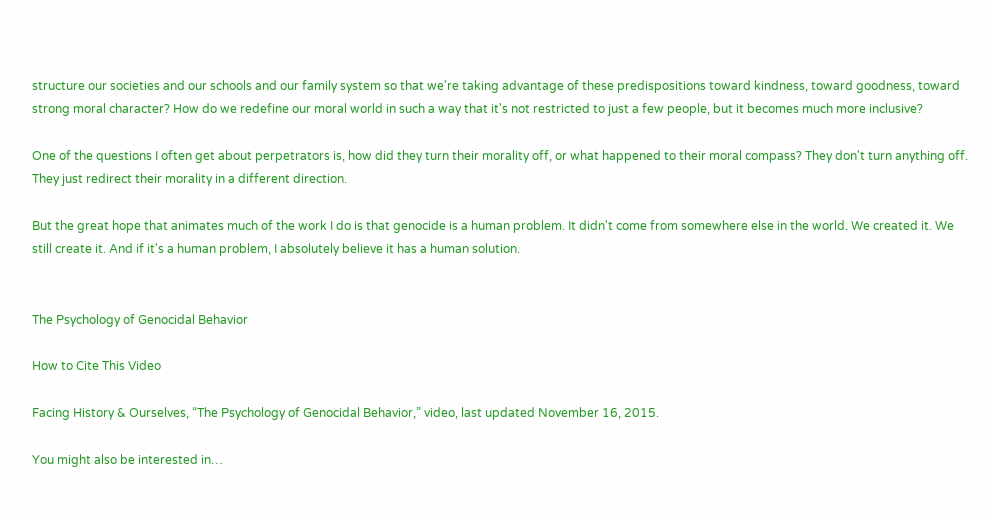structure our societies and our schools and our family system so that we're taking advantage of these predispositions toward kindness, toward goodness, toward strong moral character? How do we redefine our moral world in such a way that it's not restricted to just a few people, but it becomes much more inclusive?

One of the questions I often get about perpetrators is, how did they turn their morality off, or what happened to their moral compass? They don't turn anything off. They just redirect their morality in a different direction.

But the great hope that animates much of the work I do is that genocide is a human problem. It didn't come from somewhere else in the world. We created it. We still create it. And if it's a human problem, I absolutely believe it has a human solution.


The Psychology of Genocidal Behavior

How to Cite This Video

Facing History & Ourselves, “The Psychology of Genocidal Behavior,” video, last updated November 16, 2015.

You might also be interested in…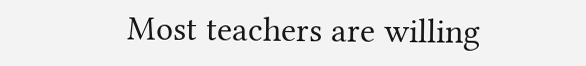Most teachers are willing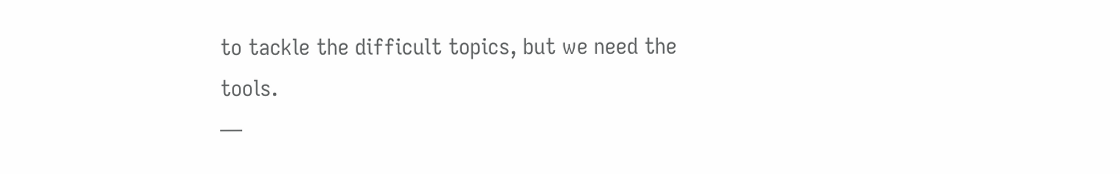to tackle the difficult topics, but we need the tools.
—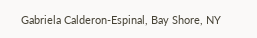Gabriela Calderon-Espinal, Bay Shore, NY